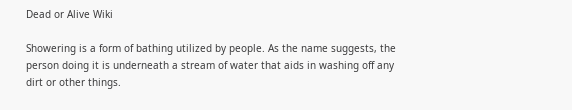Dead or Alive Wiki

Showering is a form of bathing utilized by people. As the name suggests, the person doing it is underneath a stream of water that aids in washing off any dirt or other things.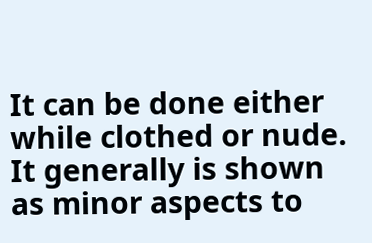It can be done either while clothed or nude. It generally is shown as minor aspects to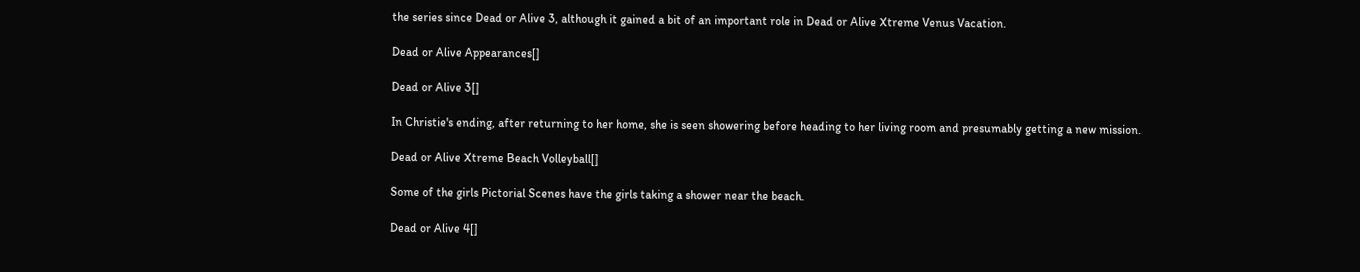the series since Dead or Alive 3, although it gained a bit of an important role in Dead or Alive Xtreme Venus Vacation.

Dead or Alive Appearances[]

Dead or Alive 3[]

In Christie's ending, after returning to her home, she is seen showering before heading to her living room and presumably getting a new mission.

Dead or Alive Xtreme Beach Volleyball[]

Some of the girls Pictorial Scenes have the girls taking a shower near the beach.

Dead or Alive 4[]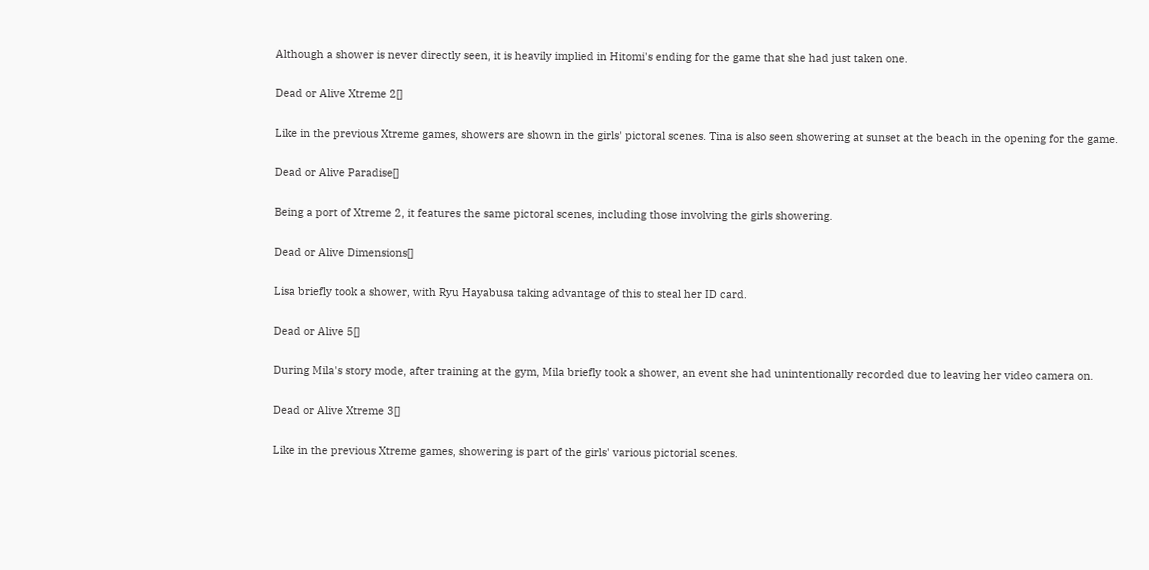Although a shower is never directly seen, it is heavily implied in Hitomi's ending for the game that she had just taken one.

Dead or Alive Xtreme 2[]

Like in the previous Xtreme games, showers are shown in the girls' pictoral scenes. Tina is also seen showering at sunset at the beach in the opening for the game.

Dead or Alive Paradise[]

Being a port of Xtreme 2, it features the same pictoral scenes, including those involving the girls showering.

Dead or Alive Dimensions[]

Lisa briefly took a shower, with Ryu Hayabusa taking advantage of this to steal her ID card.

Dead or Alive 5[]

During Mila's story mode, after training at the gym, Mila briefly took a shower, an event she had unintentionally recorded due to leaving her video camera on.

Dead or Alive Xtreme 3[]

Like in the previous Xtreme games, showering is part of the girls' various pictorial scenes.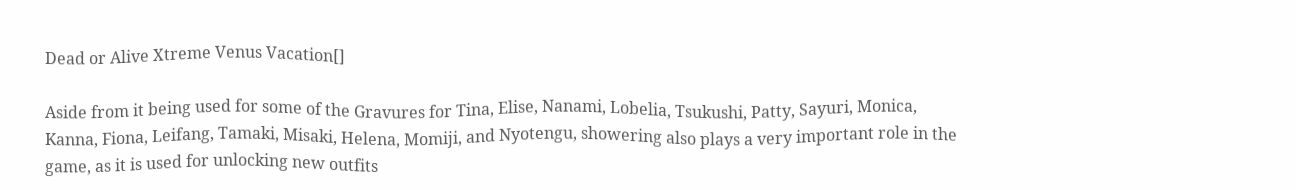Dead or Alive Xtreme Venus Vacation[]

Aside from it being used for some of the Gravures for Tina, Elise, Nanami, Lobelia, Tsukushi, Patty, Sayuri, Monica, Kanna, Fiona, Leifang, Tamaki, Misaki, Helena, Momiji, and Nyotengu, showering also plays a very important role in the game, as it is used for unlocking new outfits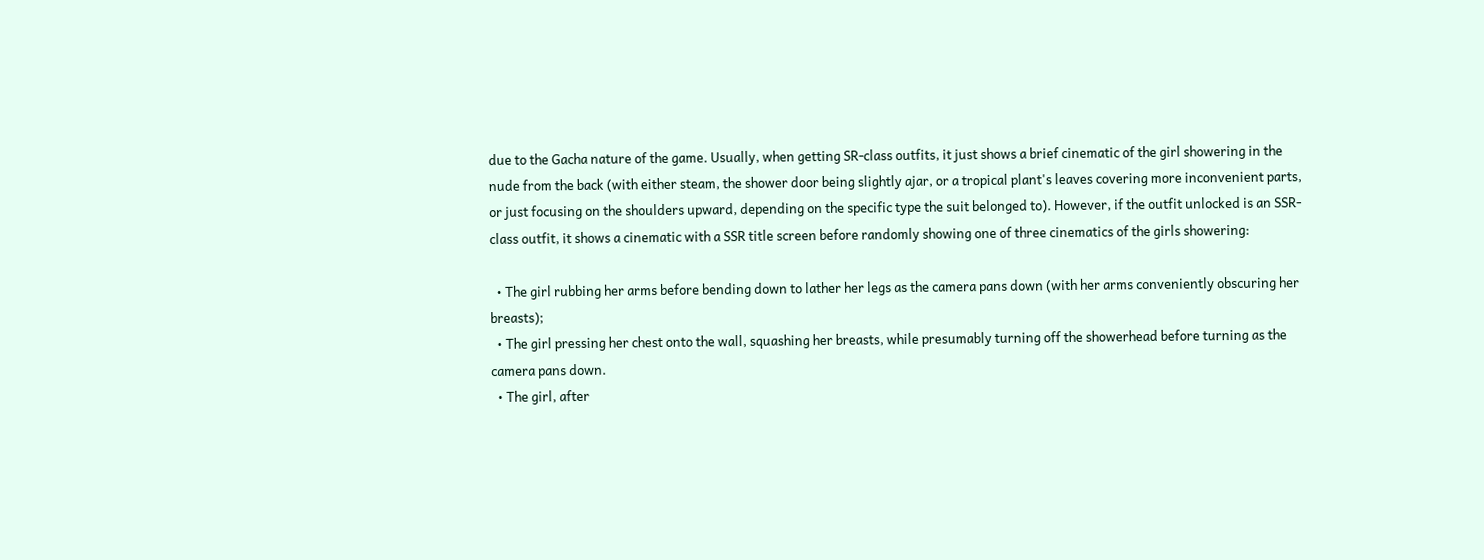due to the Gacha nature of the game. Usually, when getting SR-class outfits, it just shows a brief cinematic of the girl showering in the nude from the back (with either steam, the shower door being slightly ajar, or a tropical plant's leaves covering more inconvenient parts, or just focusing on the shoulders upward, depending on the specific type the suit belonged to). However, if the outfit unlocked is an SSR-class outfit, it shows a cinematic with a SSR title screen before randomly showing one of three cinematics of the girls showering:

  • The girl rubbing her arms before bending down to lather her legs as the camera pans down (with her arms conveniently obscuring her breasts);
  • The girl pressing her chest onto the wall, squashing her breasts, while presumably turning off the showerhead before turning as the camera pans down.
  • The girl, after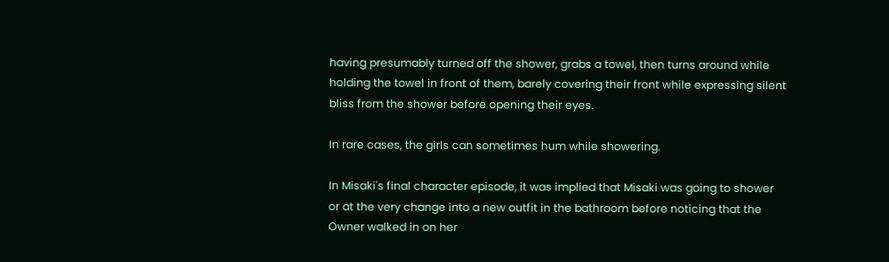having presumably turned off the shower, grabs a towel, then turns around while holding the towel in front of them, barely covering their front while expressing silent bliss from the shower before opening their eyes.

In rare cases, the girls can sometimes hum while showering.

In Misaki's final character episode, it was implied that Misaki was going to shower or at the very change into a new outfit in the bathroom before noticing that the Owner walked in on her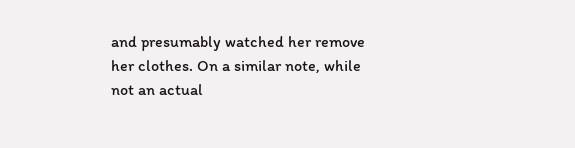and presumably watched her remove her clothes. On a similar note, while not an actual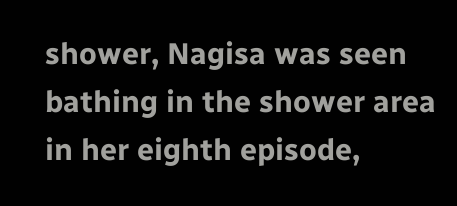shower, Nagisa was seen bathing in the shower area in her eighth episode,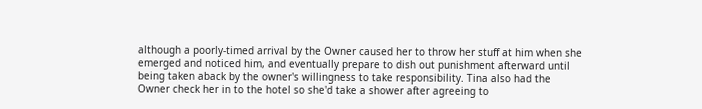although a poorly-timed arrival by the Owner caused her to throw her stuff at him when she emerged and noticed him, and eventually prepare to dish out punishment afterward until being taken aback by the owner's willingness to take responsibility. Tina also had the Owner check her in to the hotel so she'd take a shower after agreeing to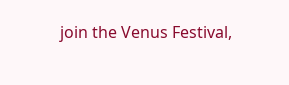join the Venus Festival,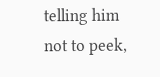telling him not to peek,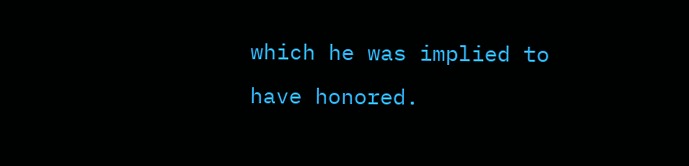which he was implied to have honored.